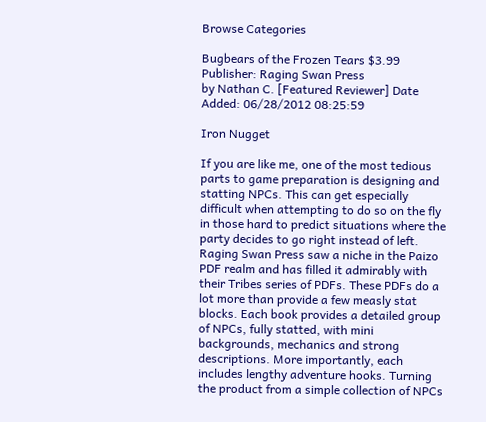Browse Categories

Bugbears of the Frozen Tears $3.99
Publisher: Raging Swan Press
by Nathan C. [Featured Reviewer] Date Added: 06/28/2012 08:25:59

Iron Nugget

If you are like me, one of the most tedious parts to game preparation is designing and statting NPCs. This can get especially difficult when attempting to do so on the fly in those hard to predict situations where the party decides to go right instead of left. Raging Swan Press saw a niche in the Paizo PDF realm and has filled it admirably with their Tribes series of PDFs. These PDFs do a lot more than provide a few measly stat blocks. Each book provides a detailed group of NPCs, fully statted, with mini backgrounds, mechanics and strong descriptions. More importantly, each includes lengthy adventure hooks. Turning the product from a simple collection of NPCs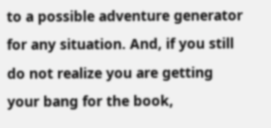to a possible adventure generator for any situation. And, if you still do not realize you are getting your bang for the book,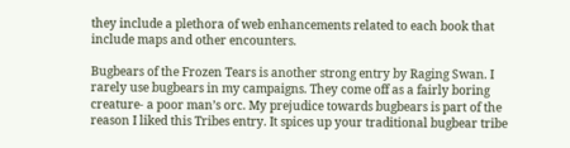they include a plethora of web enhancements related to each book that include maps and other encounters.

Bugbears of the Frozen Tears is another strong entry by Raging Swan. I rarely use bugbears in my campaigns. They come off as a fairly boring creature- a poor man’s orc. My prejudice towards bugbears is part of the reason I liked this Tribes entry. It spices up your traditional bugbear tribe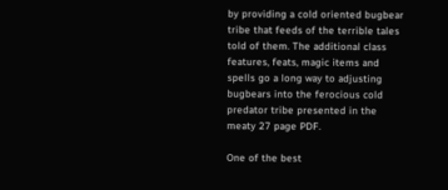by providing a cold oriented bugbear tribe that feeds of the terrible tales told of them. The additional class features, feats, magic items and spells go a long way to adjusting bugbears into the ferocious cold predator tribe presented in the meaty 27 page PDF.

One of the best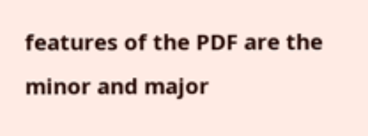features of the PDF are the minor and major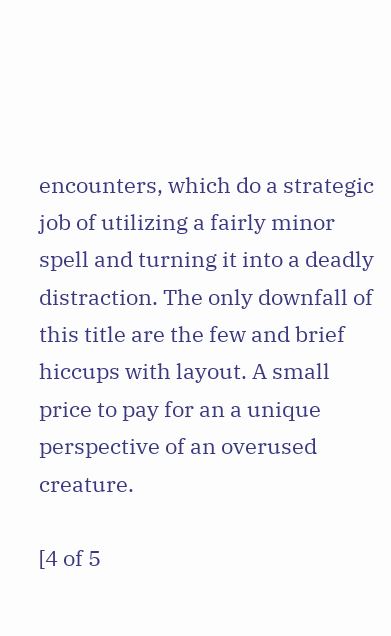encounters, which do a strategic job of utilizing a fairly minor spell and turning it into a deadly distraction. The only downfall of this title are the few and brief hiccups with layout. A small price to pay for an a unique perspective of an overused creature.

[4 of 5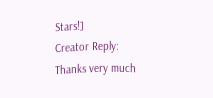Stars!]
Creator Reply:
Thanks very much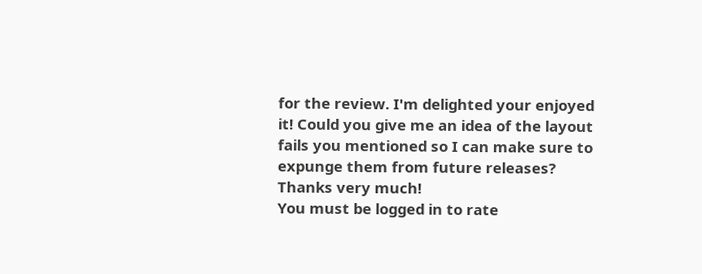for the review. I'm delighted your enjoyed it! Could you give me an idea of the layout fails you mentioned so I can make sure to expunge them from future releases? Thanks very much!
You must be logged in to rate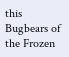this
Bugbears of the Frozen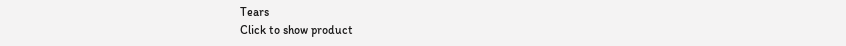Tears
Click to show product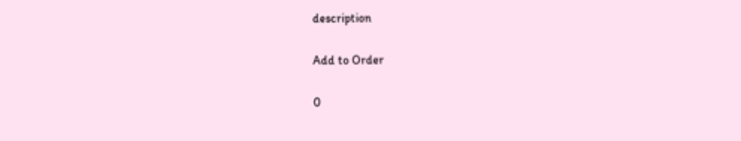description

Add to Order

0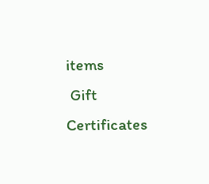items
 Gift Certificates